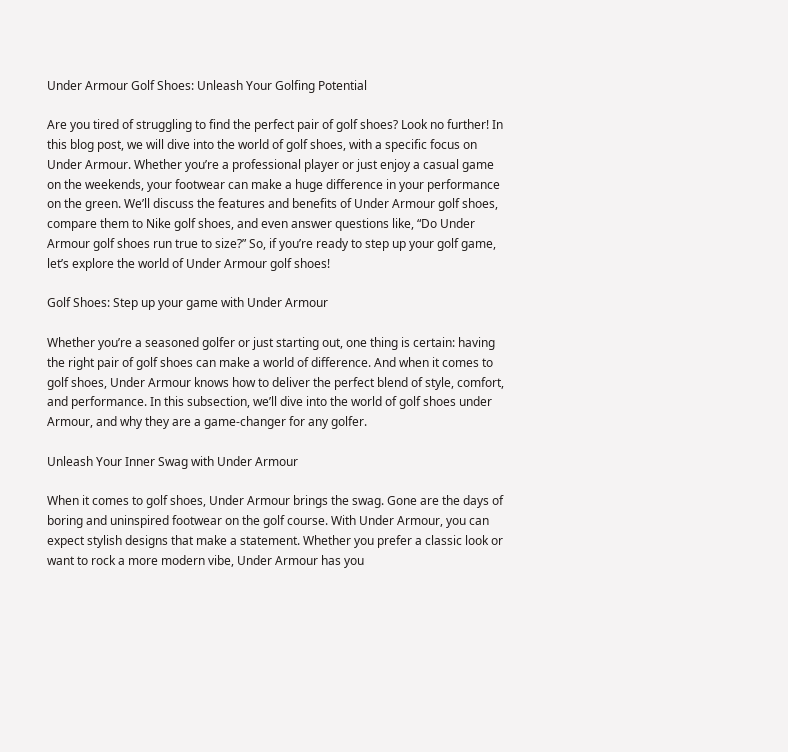Under Armour Golf Shoes: Unleash Your Golfing Potential

Are you tired of struggling to find the perfect pair of golf shoes? Look no further! In this blog post, we will dive into the world of golf shoes, with a specific focus on Under Armour. Whether you’re a professional player or just enjoy a casual game on the weekends, your footwear can make a huge difference in your performance on the green. We’ll discuss the features and benefits of Under Armour golf shoes, compare them to Nike golf shoes, and even answer questions like, “Do Under Armour golf shoes run true to size?” So, if you’re ready to step up your golf game, let’s explore the world of Under Armour golf shoes!

Golf Shoes: Step up your game with Under Armour

Whether you’re a seasoned golfer or just starting out, one thing is certain: having the right pair of golf shoes can make a world of difference. And when it comes to golf shoes, Under Armour knows how to deliver the perfect blend of style, comfort, and performance. In this subsection, we’ll dive into the world of golf shoes under Armour, and why they are a game-changer for any golfer.

Unleash Your Inner Swag with Under Armour

When it comes to golf shoes, Under Armour brings the swag. Gone are the days of boring and uninspired footwear on the golf course. With Under Armour, you can expect stylish designs that make a statement. Whether you prefer a classic look or want to rock a more modern vibe, Under Armour has you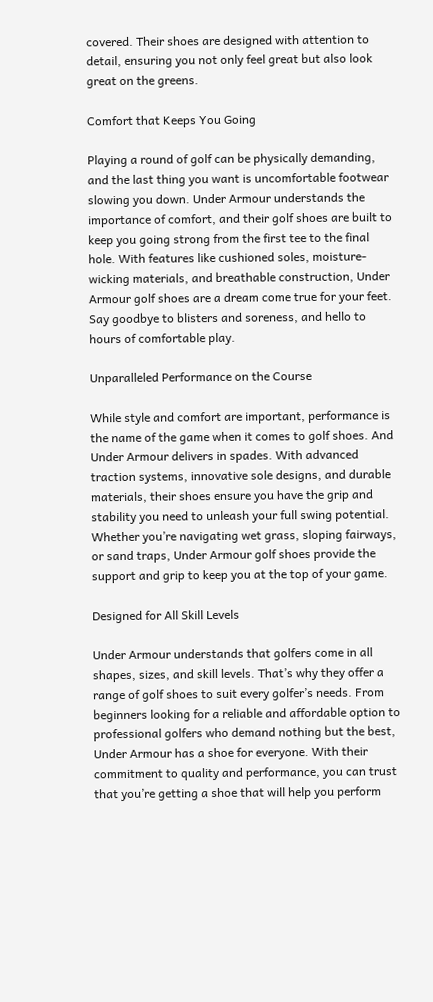covered. Their shoes are designed with attention to detail, ensuring you not only feel great but also look great on the greens.

Comfort that Keeps You Going

Playing a round of golf can be physically demanding, and the last thing you want is uncomfortable footwear slowing you down. Under Armour understands the importance of comfort, and their golf shoes are built to keep you going strong from the first tee to the final hole. With features like cushioned soles, moisture-wicking materials, and breathable construction, Under Armour golf shoes are a dream come true for your feet. Say goodbye to blisters and soreness, and hello to hours of comfortable play.

Unparalleled Performance on the Course

While style and comfort are important, performance is the name of the game when it comes to golf shoes. And Under Armour delivers in spades. With advanced traction systems, innovative sole designs, and durable materials, their shoes ensure you have the grip and stability you need to unleash your full swing potential. Whether you’re navigating wet grass, sloping fairways, or sand traps, Under Armour golf shoes provide the support and grip to keep you at the top of your game.

Designed for All Skill Levels

Under Armour understands that golfers come in all shapes, sizes, and skill levels. That’s why they offer a range of golf shoes to suit every golfer’s needs. From beginners looking for a reliable and affordable option to professional golfers who demand nothing but the best, Under Armour has a shoe for everyone. With their commitment to quality and performance, you can trust that you’re getting a shoe that will help you perform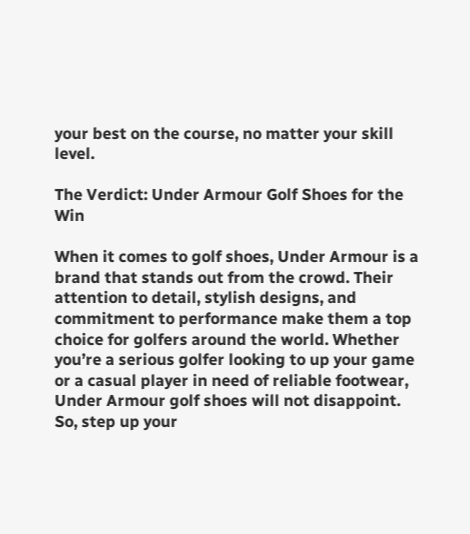your best on the course, no matter your skill level.

The Verdict: Under Armour Golf Shoes for the Win

When it comes to golf shoes, Under Armour is a brand that stands out from the crowd. Their attention to detail, stylish designs, and commitment to performance make them a top choice for golfers around the world. Whether you’re a serious golfer looking to up your game or a casual player in need of reliable footwear, Under Armour golf shoes will not disappoint. So, step up your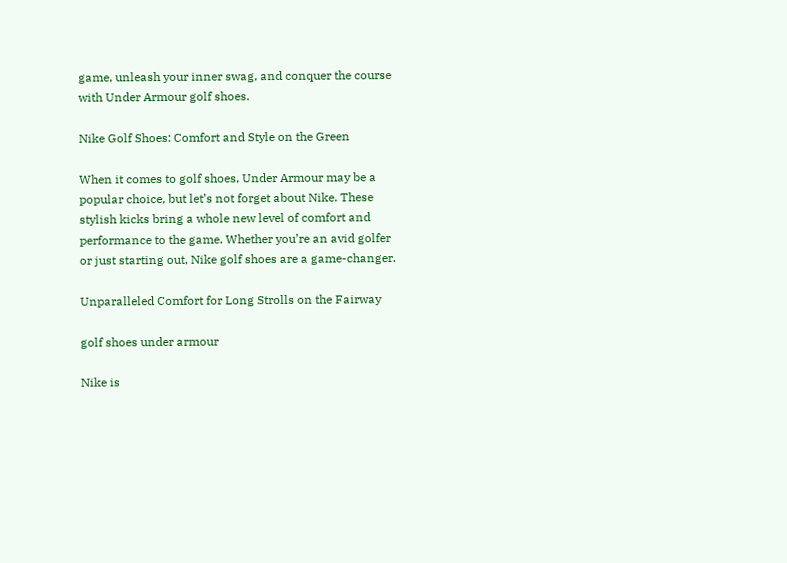game, unleash your inner swag, and conquer the course with Under Armour golf shoes.

Nike Golf Shoes: Comfort and Style on the Green

When it comes to golf shoes, Under Armour may be a popular choice, but let’s not forget about Nike. These stylish kicks bring a whole new level of comfort and performance to the game. Whether you’re an avid golfer or just starting out, Nike golf shoes are a game-changer.

Unparalleled Comfort for Long Strolls on the Fairway

golf shoes under armour

Nike is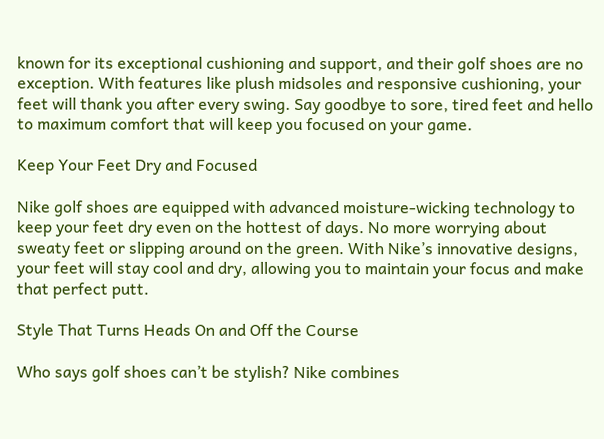known for its exceptional cushioning and support, and their golf shoes are no exception. With features like plush midsoles and responsive cushioning, your feet will thank you after every swing. Say goodbye to sore, tired feet and hello to maximum comfort that will keep you focused on your game.

Keep Your Feet Dry and Focused

Nike golf shoes are equipped with advanced moisture-wicking technology to keep your feet dry even on the hottest of days. No more worrying about sweaty feet or slipping around on the green. With Nike’s innovative designs, your feet will stay cool and dry, allowing you to maintain your focus and make that perfect putt.

Style That Turns Heads On and Off the Course

Who says golf shoes can’t be stylish? Nike combines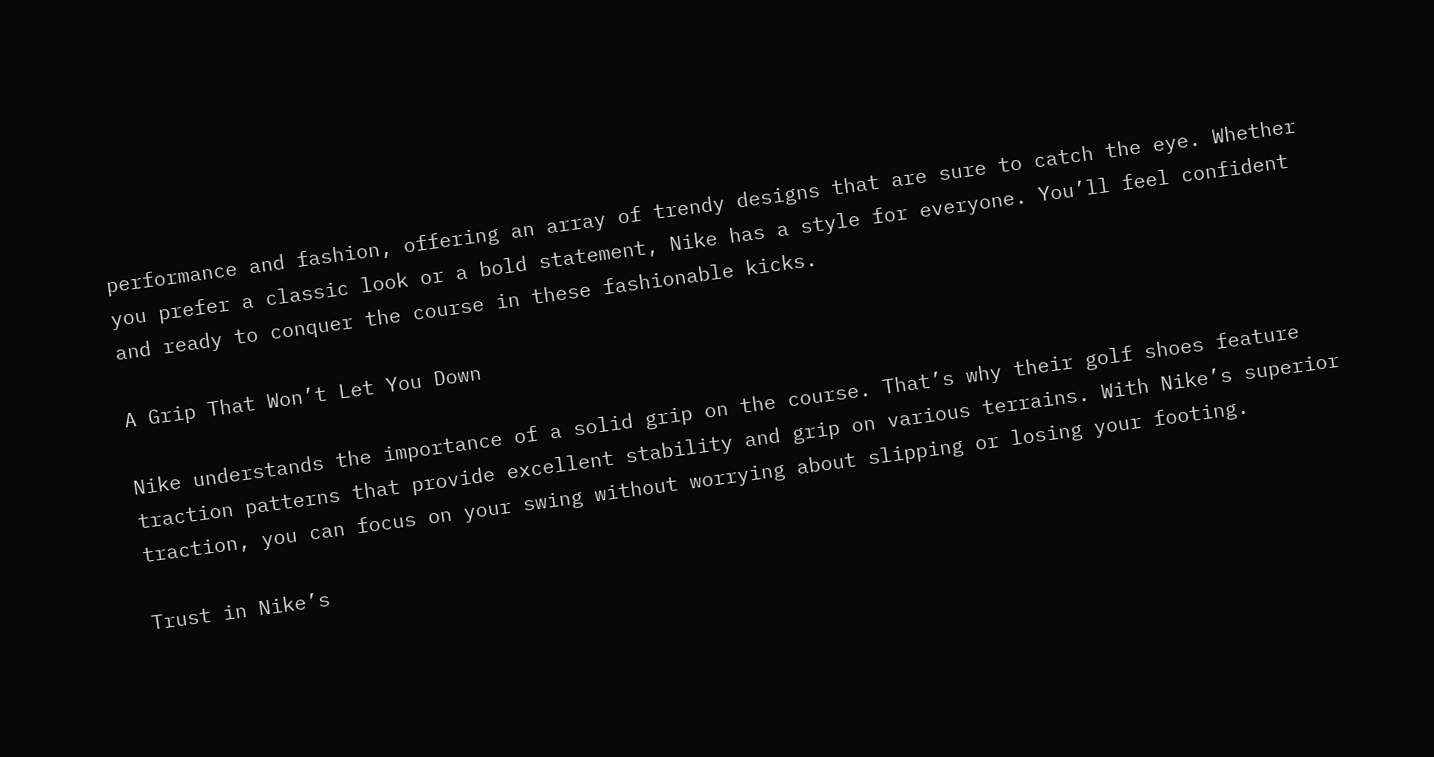performance and fashion, offering an array of trendy designs that are sure to catch the eye. Whether you prefer a classic look or a bold statement, Nike has a style for everyone. You’ll feel confident and ready to conquer the course in these fashionable kicks.

A Grip That Won’t Let You Down

Nike understands the importance of a solid grip on the course. That’s why their golf shoes feature traction patterns that provide excellent stability and grip on various terrains. With Nike’s superior traction, you can focus on your swing without worrying about slipping or losing your footing.

Trust in Nike’s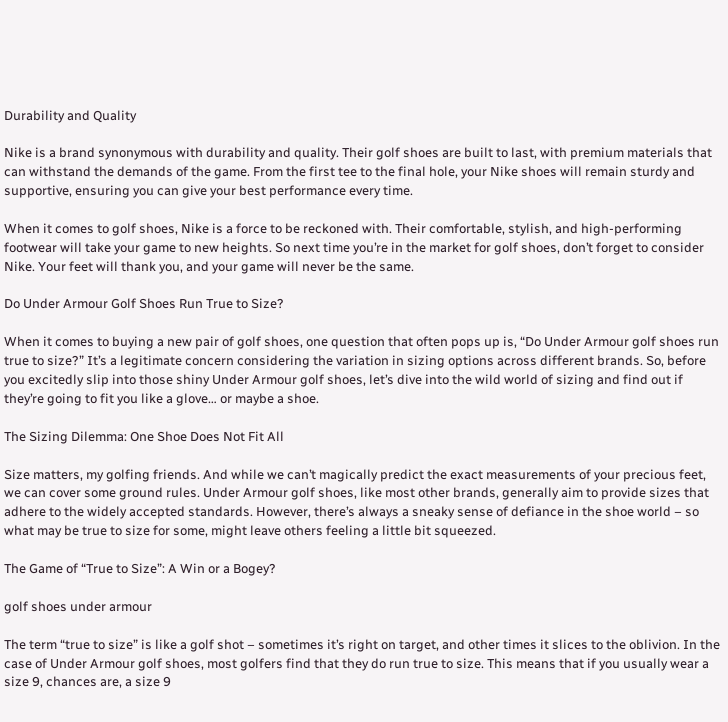Durability and Quality

Nike is a brand synonymous with durability and quality. Their golf shoes are built to last, with premium materials that can withstand the demands of the game. From the first tee to the final hole, your Nike shoes will remain sturdy and supportive, ensuring you can give your best performance every time.

When it comes to golf shoes, Nike is a force to be reckoned with. Their comfortable, stylish, and high-performing footwear will take your game to new heights. So next time you’re in the market for golf shoes, don’t forget to consider Nike. Your feet will thank you, and your game will never be the same.

Do Under Armour Golf Shoes Run True to Size?

When it comes to buying a new pair of golf shoes, one question that often pops up is, “Do Under Armour golf shoes run true to size?” It’s a legitimate concern considering the variation in sizing options across different brands. So, before you excitedly slip into those shiny Under Armour golf shoes, let’s dive into the wild world of sizing and find out if they’re going to fit you like a glove… or maybe a shoe.

The Sizing Dilemma: One Shoe Does Not Fit All

Size matters, my golfing friends. And while we can’t magically predict the exact measurements of your precious feet, we can cover some ground rules. Under Armour golf shoes, like most other brands, generally aim to provide sizes that adhere to the widely accepted standards. However, there’s always a sneaky sense of defiance in the shoe world – so what may be true to size for some, might leave others feeling a little bit squeezed.

The Game of “True to Size”: A Win or a Bogey?

golf shoes under armour

The term “true to size” is like a golf shot – sometimes it’s right on target, and other times it slices to the oblivion. In the case of Under Armour golf shoes, most golfers find that they do run true to size. This means that if you usually wear a size 9, chances are, a size 9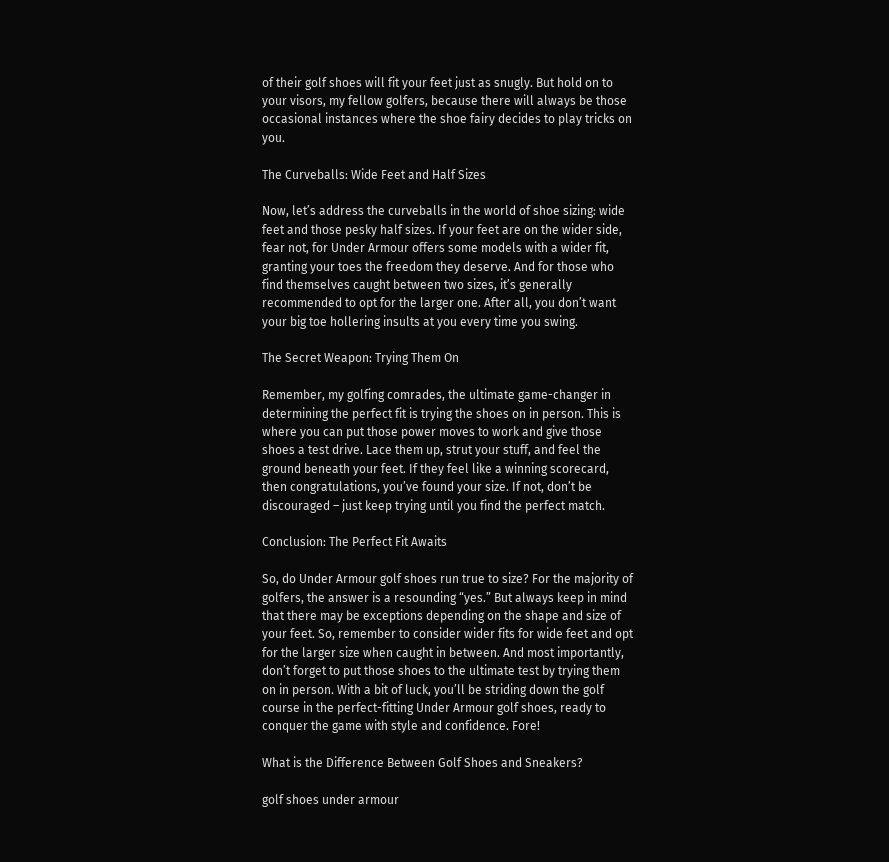of their golf shoes will fit your feet just as snugly. But hold on to your visors, my fellow golfers, because there will always be those occasional instances where the shoe fairy decides to play tricks on you.

The Curveballs: Wide Feet and Half Sizes

Now, let’s address the curveballs in the world of shoe sizing: wide feet and those pesky half sizes. If your feet are on the wider side, fear not, for Under Armour offers some models with a wider fit, granting your toes the freedom they deserve. And for those who find themselves caught between two sizes, it’s generally recommended to opt for the larger one. After all, you don’t want your big toe hollering insults at you every time you swing.

The Secret Weapon: Trying Them On

Remember, my golfing comrades, the ultimate game-changer in determining the perfect fit is trying the shoes on in person. This is where you can put those power moves to work and give those shoes a test drive. Lace them up, strut your stuff, and feel the ground beneath your feet. If they feel like a winning scorecard, then congratulations, you’ve found your size. If not, don’t be discouraged – just keep trying until you find the perfect match.

Conclusion: The Perfect Fit Awaits

So, do Under Armour golf shoes run true to size? For the majority of golfers, the answer is a resounding “yes.” But always keep in mind that there may be exceptions depending on the shape and size of your feet. So, remember to consider wider fits for wide feet and opt for the larger size when caught in between. And most importantly, don’t forget to put those shoes to the ultimate test by trying them on in person. With a bit of luck, you’ll be striding down the golf course in the perfect-fitting Under Armour golf shoes, ready to conquer the game with style and confidence. Fore!

What is the Difference Between Golf Shoes and Sneakers?

golf shoes under armour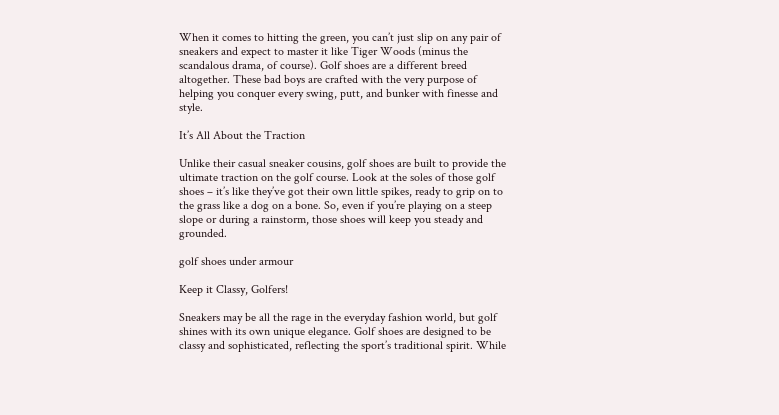When it comes to hitting the green, you can’t just slip on any pair of sneakers and expect to master it like Tiger Woods (minus the scandalous drama, of course). Golf shoes are a different breed altogether. These bad boys are crafted with the very purpose of helping you conquer every swing, putt, and bunker with finesse and style.

It’s All About the Traction

Unlike their casual sneaker cousins, golf shoes are built to provide the ultimate traction on the golf course. Look at the soles of those golf shoes – it’s like they’ve got their own little spikes, ready to grip on to the grass like a dog on a bone. So, even if you’re playing on a steep slope or during a rainstorm, those shoes will keep you steady and grounded.

golf shoes under armour

Keep it Classy, Golfers!

Sneakers may be all the rage in the everyday fashion world, but golf shines with its own unique elegance. Golf shoes are designed to be classy and sophisticated, reflecting the sport’s traditional spirit. While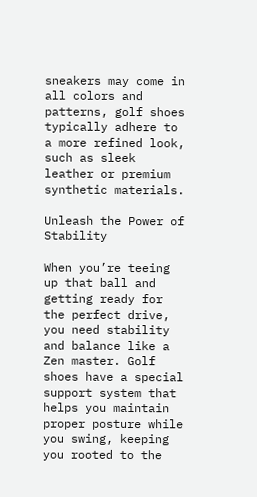sneakers may come in all colors and patterns, golf shoes typically adhere to a more refined look, such as sleek leather or premium synthetic materials.

Unleash the Power of Stability

When you’re teeing up that ball and getting ready for the perfect drive, you need stability and balance like a Zen master. Golf shoes have a special support system that helps you maintain proper posture while you swing, keeping you rooted to the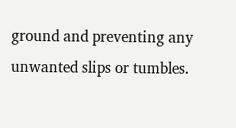ground and preventing any unwanted slips or tumbles.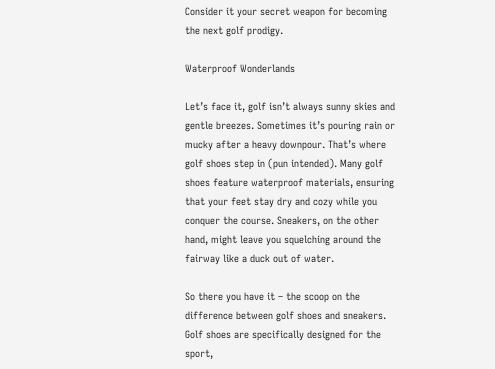Consider it your secret weapon for becoming the next golf prodigy.

Waterproof Wonderlands

Let’s face it, golf isn’t always sunny skies and gentle breezes. Sometimes it’s pouring rain or mucky after a heavy downpour. That’s where golf shoes step in (pun intended). Many golf shoes feature waterproof materials, ensuring that your feet stay dry and cozy while you conquer the course. Sneakers, on the other hand, might leave you squelching around the fairway like a duck out of water.

So there you have it – the scoop on the difference between golf shoes and sneakers. Golf shoes are specifically designed for the sport,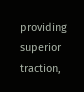providing superior traction,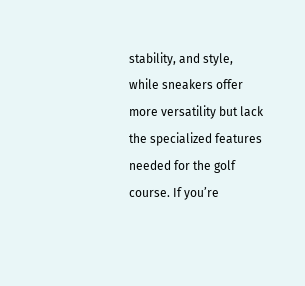stability, and style, while sneakers offer more versatility but lack the specialized features needed for the golf course. If you’re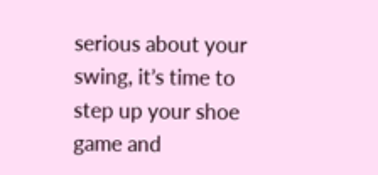serious about your swing, it’s time to step up your shoe game and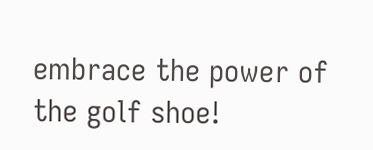embrace the power of the golf shoe!